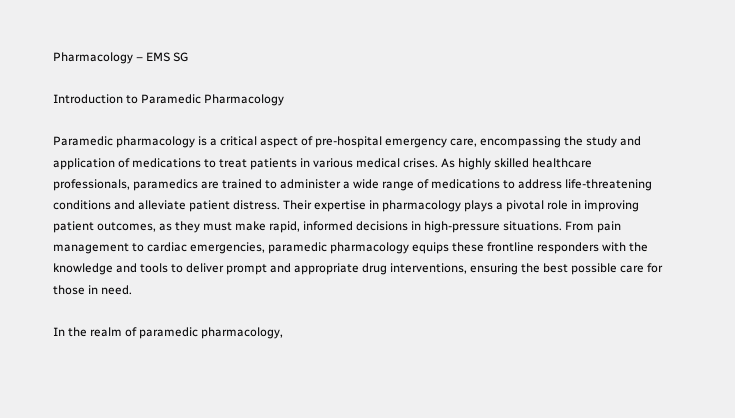Pharmacology – EMS SG

Introduction to Paramedic Pharmacology

Paramedic pharmacology is a critical aspect of pre-hospital emergency care, encompassing the study and application of medications to treat patients in various medical crises. As highly skilled healthcare professionals, paramedics are trained to administer a wide range of medications to address life-threatening conditions and alleviate patient distress. Their expertise in pharmacology plays a pivotal role in improving patient outcomes, as they must make rapid, informed decisions in high-pressure situations. From pain management to cardiac emergencies, paramedic pharmacology equips these frontline responders with the knowledge and tools to deliver prompt and appropriate drug interventions, ensuring the best possible care for those in need.

In the realm of paramedic pharmacology,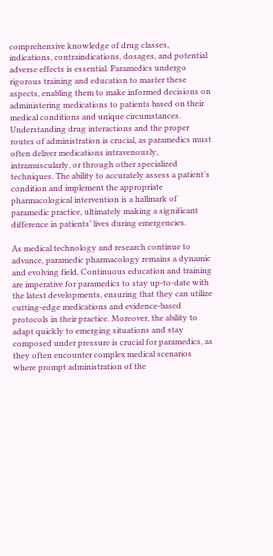comprehensive knowledge of drug classes, indications, contraindications, dosages, and potential adverse effects is essential. Paramedics undergo rigorous training and education to master these aspects, enabling them to make informed decisions on administering medications to patients based on their medical conditions and unique circumstances. Understanding drug interactions and the proper routes of administration is crucial, as paramedics must often deliver medications intravenously, intramuscularly, or through other specialized techniques. The ability to accurately assess a patient’s condition and implement the appropriate pharmacological intervention is a hallmark of paramedic practice, ultimately making a significant difference in patients’ lives during emergencies.

As medical technology and research continue to advance, paramedic pharmacology remains a dynamic and evolving field. Continuous education and training are imperative for paramedics to stay up-to-date with the latest developments, ensuring that they can utilize cutting-edge medications and evidence-based protocols in their practice. Moreover, the ability to adapt quickly to emerging situations and stay composed under pressure is crucial for paramedics, as they often encounter complex medical scenarios where prompt administration of the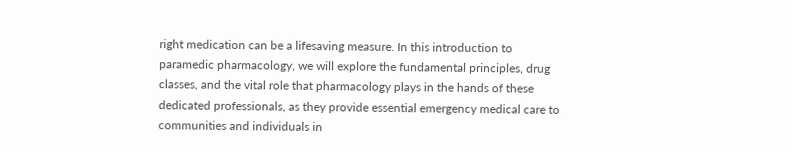right medication can be a lifesaving measure. In this introduction to paramedic pharmacology, we will explore the fundamental principles, drug classes, and the vital role that pharmacology plays in the hands of these dedicated professionals, as they provide essential emergency medical care to communities and individuals in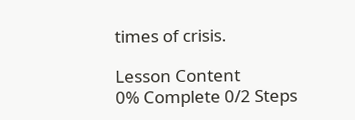times of crisis.

Lesson Content
0% Complete 0/2 Steps